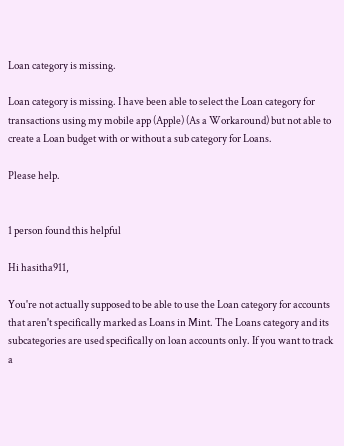Loan category is missing.

Loan category is missing. I have been able to select the Loan category for transactions using my mobile app (Apple) (As a Workaround) but not able to create a Loan budget with or without a sub category for Loans.

Please help.


1 person found this helpful

Hi hasitha911,

You're not actually supposed to be able to use the Loan category for accounts that aren't specifically marked as Loans in Mint. The Loans category and its subcategories are used specifically on loan accounts only. If you want to track a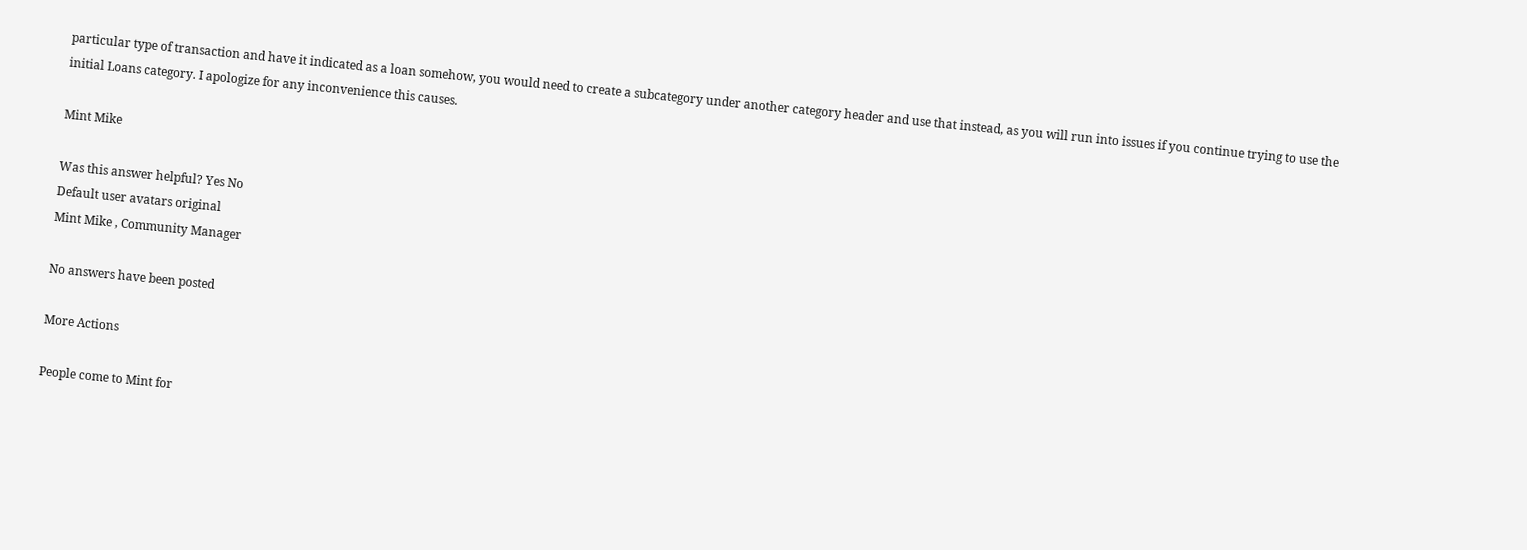particular type of transaction and have it indicated as a loan somehow, you would need to create a subcategory under another category header and use that instead, as you will run into issues if you continue trying to use the initial Loans category. I apologize for any inconvenience this causes.

Mint Mike

Was this answer helpful? Yes No
Default user avatars original
Mint Mike , Community Manager

No answers have been posted

More Actions

People come to Mint for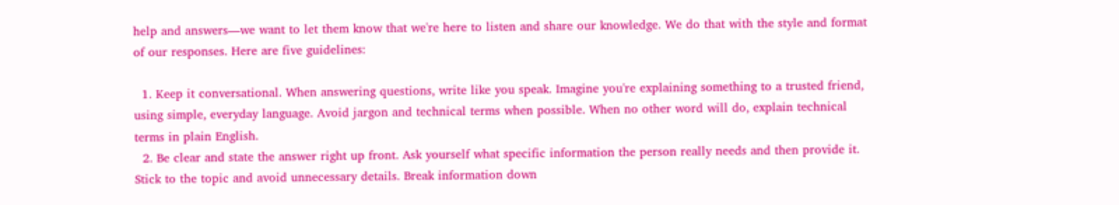help and answers—we want to let them know that we're here to listen and share our knowledge. We do that with the style and format of our responses. Here are five guidelines:

  1. Keep it conversational. When answering questions, write like you speak. Imagine you're explaining something to a trusted friend, using simple, everyday language. Avoid jargon and technical terms when possible. When no other word will do, explain technical terms in plain English.
  2. Be clear and state the answer right up front. Ask yourself what specific information the person really needs and then provide it. Stick to the topic and avoid unnecessary details. Break information down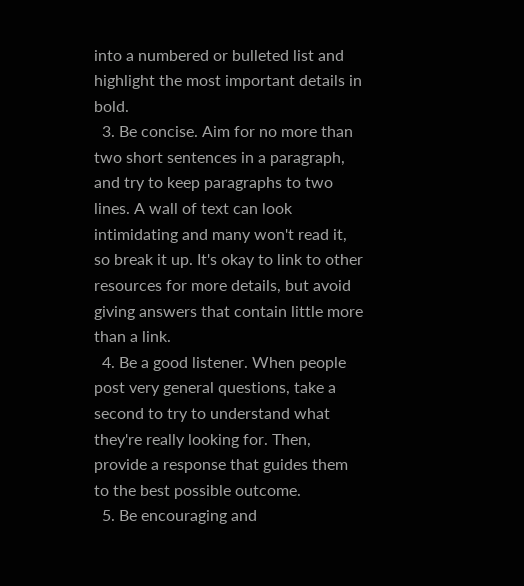into a numbered or bulleted list and highlight the most important details in bold.
  3. Be concise. Aim for no more than two short sentences in a paragraph, and try to keep paragraphs to two lines. A wall of text can look intimidating and many won't read it, so break it up. It's okay to link to other resources for more details, but avoid giving answers that contain little more than a link.
  4. Be a good listener. When people post very general questions, take a second to try to understand what they're really looking for. Then, provide a response that guides them to the best possible outcome.
  5. Be encouraging and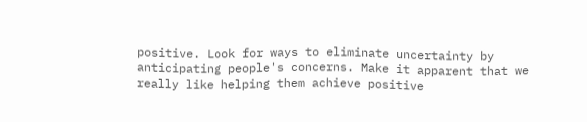positive. Look for ways to eliminate uncertainty by anticipating people's concerns. Make it apparent that we really like helping them achieve positive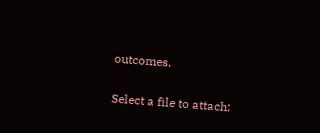outcomes.

Select a file to attach: